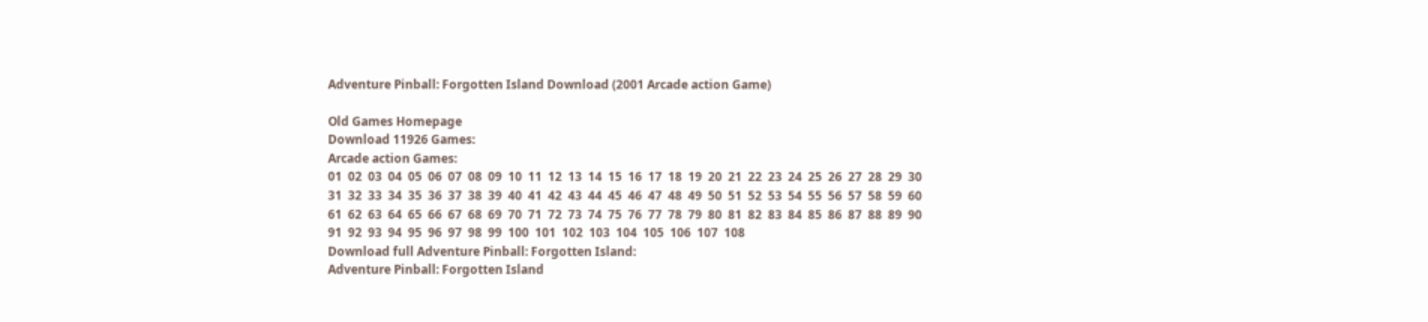Adventure Pinball: Forgotten Island Download (2001 Arcade action Game)

Old Games Homepage
Download 11926 Games:
Arcade action Games:
01  02  03  04  05  06  07  08  09  10  11  12  13  14  15  16  17  18  19  20  21  22  23  24  25  26  27  28  29  30  31  32  33  34  35  36  37  38  39  40  41  42  43  44  45  46  47  48  49  50  51  52  53  54  55  56  57  58  59  60  61  62  63  64  65  66  67  68  69  70  71  72  73  74  75  76  77  78  79  80  81  82  83  84  85  86  87  88  89  90  91  92  93  94  95  96  97  98  99  100  101  102  103  104  105  106  107  108
Download full Adventure Pinball: Forgotten Island:
Adventure Pinball: Forgotten Island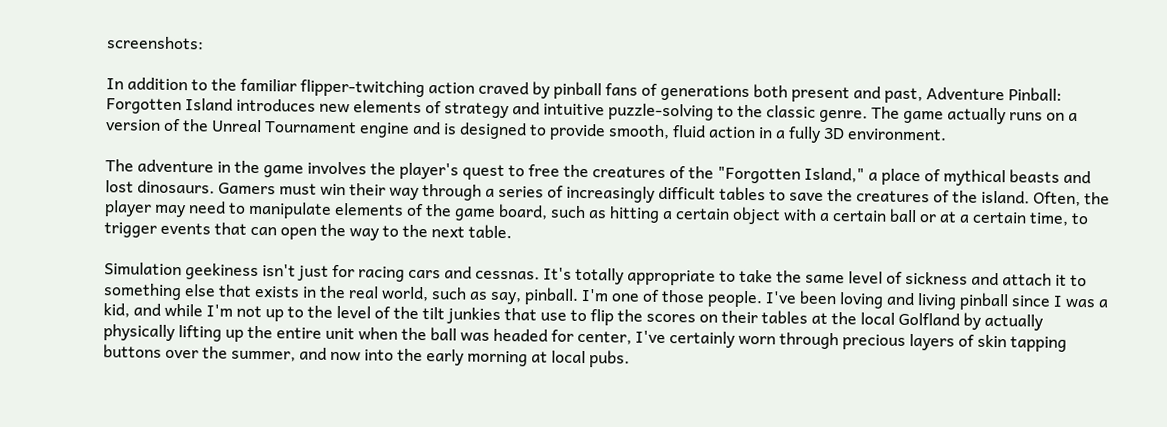screenshots:

In addition to the familiar flipper-twitching action craved by pinball fans of generations both present and past, Adventure Pinball: Forgotten Island introduces new elements of strategy and intuitive puzzle-solving to the classic genre. The game actually runs on a version of the Unreal Tournament engine and is designed to provide smooth, fluid action in a fully 3D environment.

The adventure in the game involves the player's quest to free the creatures of the "Forgotten Island," a place of mythical beasts and lost dinosaurs. Gamers must win their way through a series of increasingly difficult tables to save the creatures of the island. Often, the player may need to manipulate elements of the game board, such as hitting a certain object with a certain ball or at a certain time, to trigger events that can open the way to the next table.

Simulation geekiness isn't just for racing cars and cessnas. It's totally appropriate to take the same level of sickness and attach it to something else that exists in the real world, such as say, pinball. I'm one of those people. I've been loving and living pinball since I was a kid, and while I'm not up to the level of the tilt junkies that use to flip the scores on their tables at the local Golfland by actually physically lifting up the entire unit when the ball was headed for center, I've certainly worn through precious layers of skin tapping buttons over the summer, and now into the early morning at local pubs.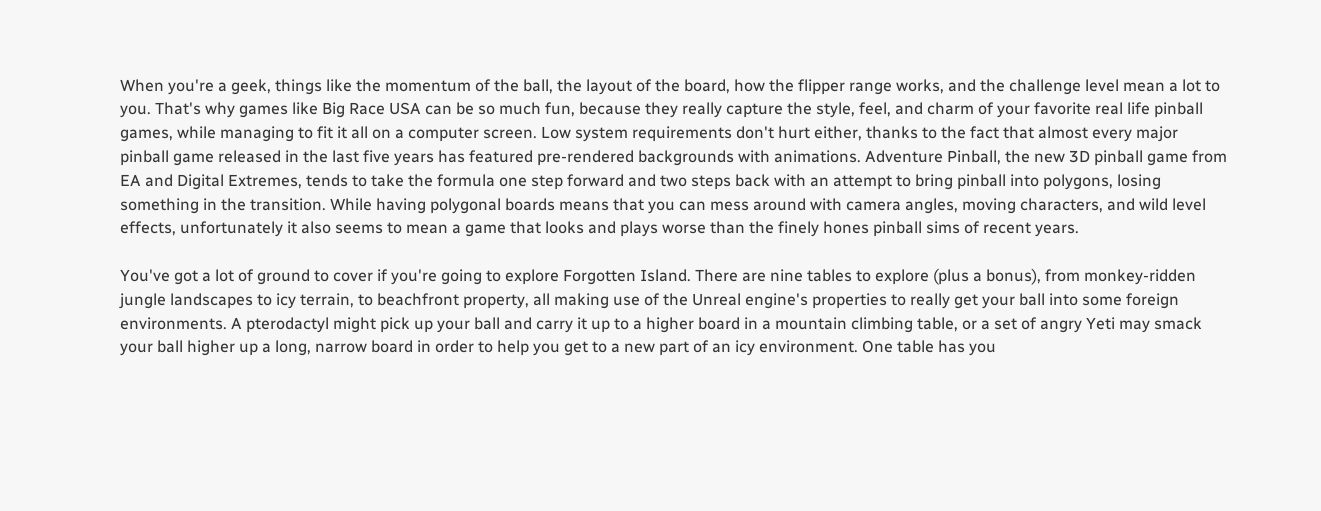When you're a geek, things like the momentum of the ball, the layout of the board, how the flipper range works, and the challenge level mean a lot to you. That's why games like Big Race USA can be so much fun, because they really capture the style, feel, and charm of your favorite real life pinball games, while managing to fit it all on a computer screen. Low system requirements don't hurt either, thanks to the fact that almost every major pinball game released in the last five years has featured pre-rendered backgrounds with animations. Adventure Pinball, the new 3D pinball game from EA and Digital Extremes, tends to take the formula one step forward and two steps back with an attempt to bring pinball into polygons, losing something in the transition. While having polygonal boards means that you can mess around with camera angles, moving characters, and wild level effects, unfortunately it also seems to mean a game that looks and plays worse than the finely hones pinball sims of recent years.

You've got a lot of ground to cover if you're going to explore Forgotten Island. There are nine tables to explore (plus a bonus), from monkey-ridden jungle landscapes to icy terrain, to beachfront property, all making use of the Unreal engine's properties to really get your ball into some foreign environments. A pterodactyl might pick up your ball and carry it up to a higher board in a mountain climbing table, or a set of angry Yeti may smack your ball higher up a long, narrow board in order to help you get to a new part of an icy environment. One table has you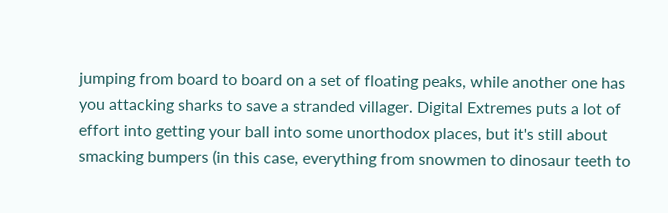jumping from board to board on a set of floating peaks, while another one has you attacking sharks to save a stranded villager. Digital Extremes puts a lot of effort into getting your ball into some unorthodox places, but it's still about smacking bumpers (in this case, everything from snowmen to dinosaur teeth to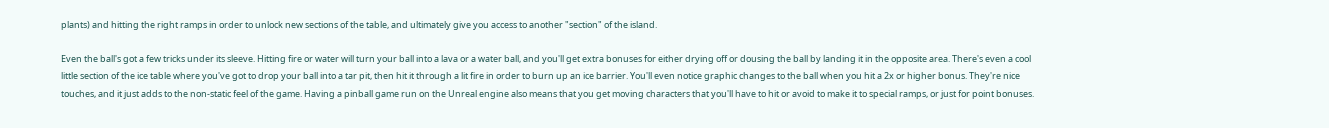plants) and hitting the right ramps in order to unlock new sections of the table, and ultimately give you access to another "section" of the island.

Even the ball's got a few tricks under its sleeve. Hitting fire or water will turn your ball into a lava or a water ball, and you'll get extra bonuses for either drying off or dousing the ball by landing it in the opposite area. There's even a cool little section of the ice table where you've got to drop your ball into a tar pit, then hit it through a lit fire in order to burn up an ice barrier. You'll even notice graphic changes to the ball when you hit a 2x or higher bonus. They're nice touches, and it just adds to the non-static feel of the game. Having a pinball game run on the Unreal engine also means that you get moving characters that you'll have to hit or avoid to make it to special ramps, or just for point bonuses.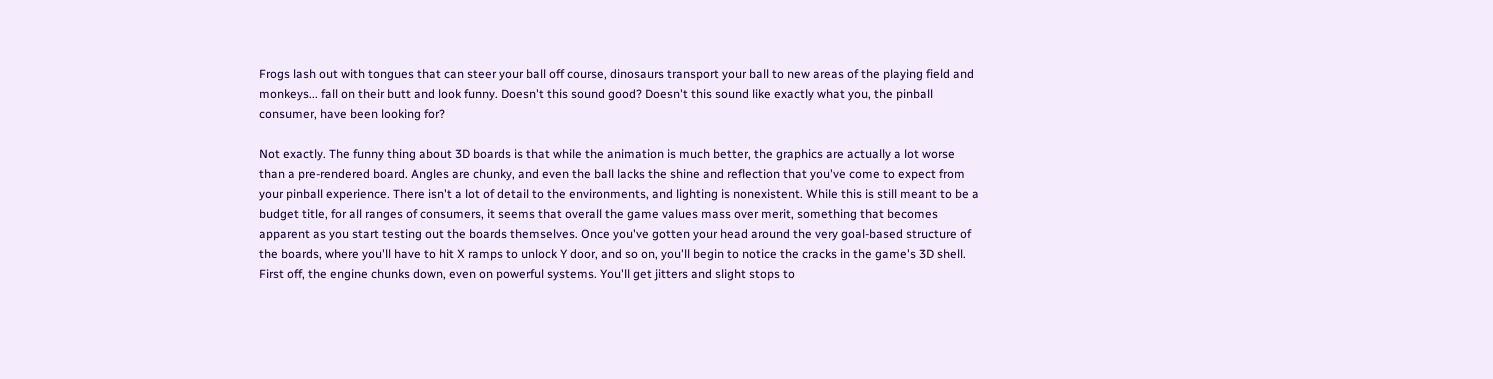Frogs lash out with tongues that can steer your ball off course, dinosaurs transport your ball to new areas of the playing field and monkeys... fall on their butt and look funny. Doesn't this sound good? Doesn't this sound like exactly what you, the pinball consumer, have been looking for?

Not exactly. The funny thing about 3D boards is that while the animation is much better, the graphics are actually a lot worse than a pre-rendered board. Angles are chunky, and even the ball lacks the shine and reflection that you've come to expect from your pinball experience. There isn't a lot of detail to the environments, and lighting is nonexistent. While this is still meant to be a budget title, for all ranges of consumers, it seems that overall the game values mass over merit, something that becomes apparent as you start testing out the boards themselves. Once you've gotten your head around the very goal-based structure of the boards, where you'll have to hit X ramps to unlock Y door, and so on, you'll begin to notice the cracks in the game's 3D shell. First off, the engine chunks down, even on powerful systems. You'll get jitters and slight stops to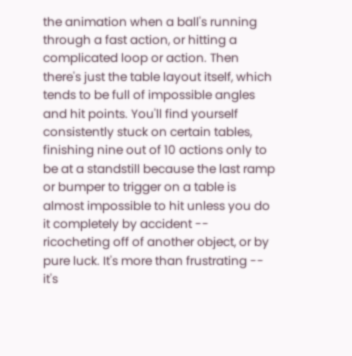the animation when a ball's running through a fast action, or hitting a complicated loop or action. Then there's just the table layout itself, which tends to be full of impossible angles and hit points. You'll find yourself consistently stuck on certain tables, finishing nine out of 10 actions only to be at a standstill because the last ramp or bumper to trigger on a table is almost impossible to hit unless you do it completely by accident -- ricocheting off of another object, or by pure luck. It's more than frustrating -- it's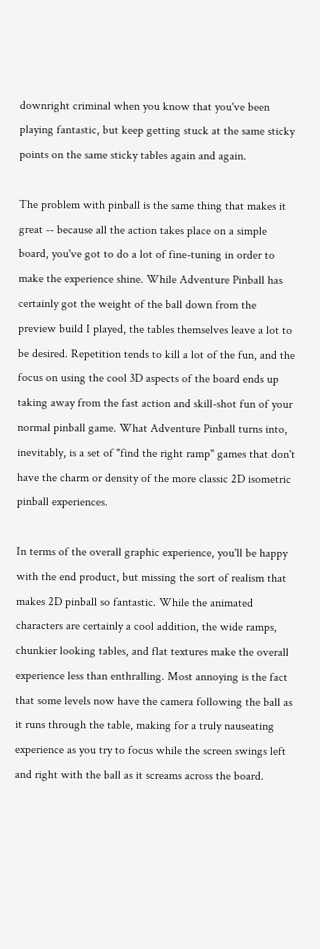downright criminal when you know that you've been playing fantastic, but keep getting stuck at the same sticky points on the same sticky tables again and again.

The problem with pinball is the same thing that makes it great -- because all the action takes place on a simple board, you've got to do a lot of fine-tuning in order to make the experience shine. While Adventure Pinball has certainly got the weight of the ball down from the preview build I played, the tables themselves leave a lot to be desired. Repetition tends to kill a lot of the fun, and the focus on using the cool 3D aspects of the board ends up taking away from the fast action and skill-shot fun of your normal pinball game. What Adventure Pinball turns into, inevitably, is a set of "find the right ramp" games that don't have the charm or density of the more classic 2D isometric pinball experiences.

In terms of the overall graphic experience, you'll be happy with the end product, but missing the sort of realism that makes 2D pinball so fantastic. While the animated characters are certainly a cool addition, the wide ramps, chunkier looking tables, and flat textures make the overall experience less than enthralling. Most annoying is the fact that some levels now have the camera following the ball as it runs through the table, making for a truly nauseating experience as you try to focus while the screen swings left and right with the ball as it screams across the board.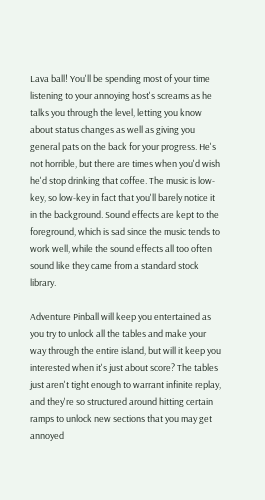Lava ball! You'll be spending most of your time listening to your annoying host's screams as he talks you through the level, letting you know about status changes as well as giving you general pats on the back for your progress. He's not horrible, but there are times when you'd wish he'd stop drinking that coffee. The music is low-key, so low-key in fact that you'll barely notice it in the background. Sound effects are kept to the foreground, which is sad since the music tends to work well, while the sound effects all too often sound like they came from a standard stock library.

Adventure Pinball will keep you entertained as you try to unlock all the tables and make your way through the entire island, but will it keep you interested when it's just about score? The tables just aren't tight enough to warrant infinite replay, and they're so structured around hitting certain ramps to unlock new sections that you may get annoyed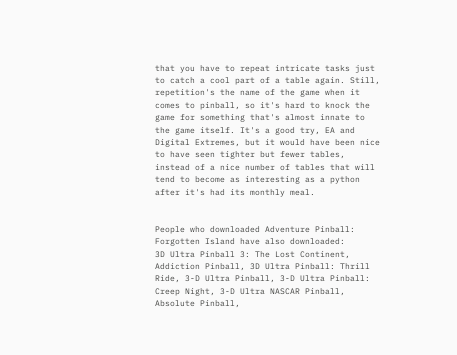that you have to repeat intricate tasks just to catch a cool part of a table again. Still, repetition's the name of the game when it comes to pinball, so it's hard to knock the game for something that's almost innate to the game itself. It's a good try, EA and Digital Extremes, but it would have been nice to have seen tighter but fewer tables, instead of a nice number of tables that will tend to become as interesting as a python after it's had its monthly meal.


People who downloaded Adventure Pinball: Forgotten Island have also downloaded:
3D Ultra Pinball 3: The Lost Continent, Addiction Pinball, 3D Ultra Pinball: Thrill Ride, 3-D Ultra Pinball, 3-D Ultra Pinball: Creep Night, 3-D Ultra NASCAR Pinball, Absolute Pinball,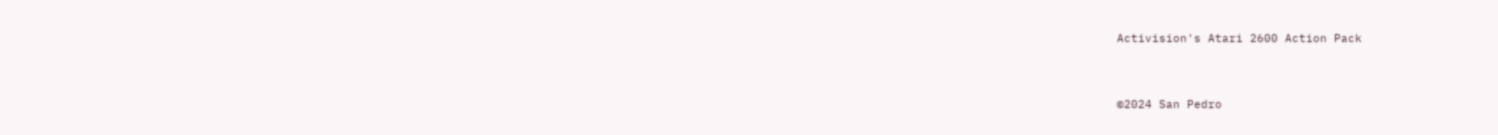Activision's Atari 2600 Action Pack


©2024 San Pedro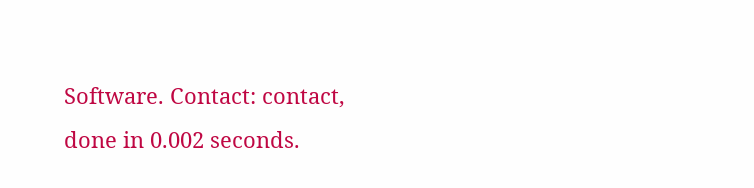Software. Contact: contact, done in 0.002 seconds.